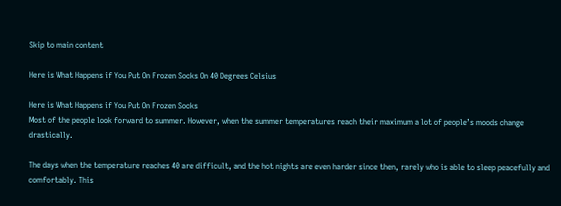Skip to main content

Here is What Happens if You Put On Frozen Socks On 40 Degrees Celsius

Here is What Happens if You Put On Frozen Socks
Most of the people look forward to summer. However, when the summer temperatures reach their maximum a lot of people’s moods change drastically.

The days when the temperature reaches 40 are difficult, and the hot nights are even harder since then, rarely who is able to sleep peacefully and comfortably. This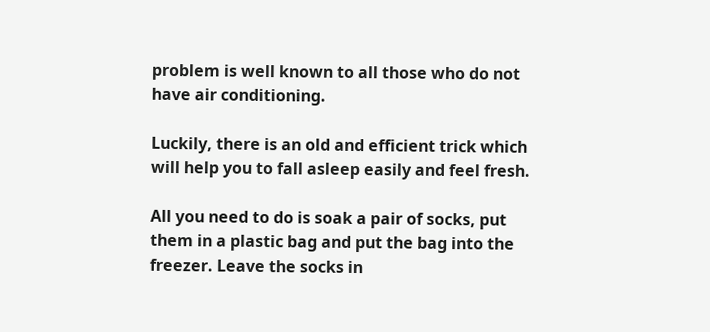problem is well known to all those who do not have air conditioning.

Luckily, there is an old and efficient trick which will help you to fall asleep easily and feel fresh.

All you need to do is soak a pair of socks, put them in a plastic bag and put the bag into the freezer. Leave the socks in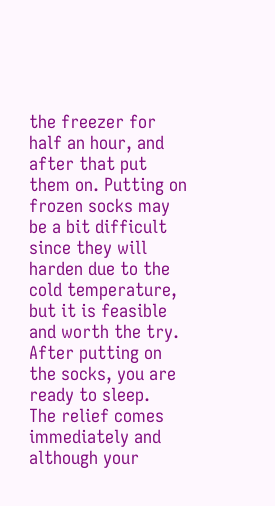the freezer for half an hour, and after that put them on. Putting on frozen socks may be a bit difficult since they will harden due to the cold temperature, but it is feasible and worth the try. After putting on the socks, you are ready to sleep.
The relief comes immediately and although your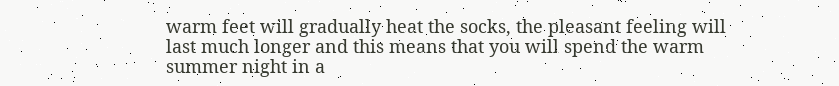warm feet will gradually heat the socks, the pleasant feeling will last much longer and this means that you will spend the warm summer night in a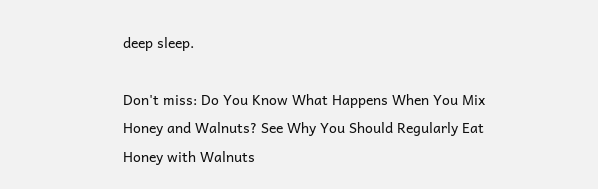deep sleep.

Don't miss: Do You Know What Happens When You Mix Honey and Walnuts? See Why You Should Regularly Eat Honey with Walnuts